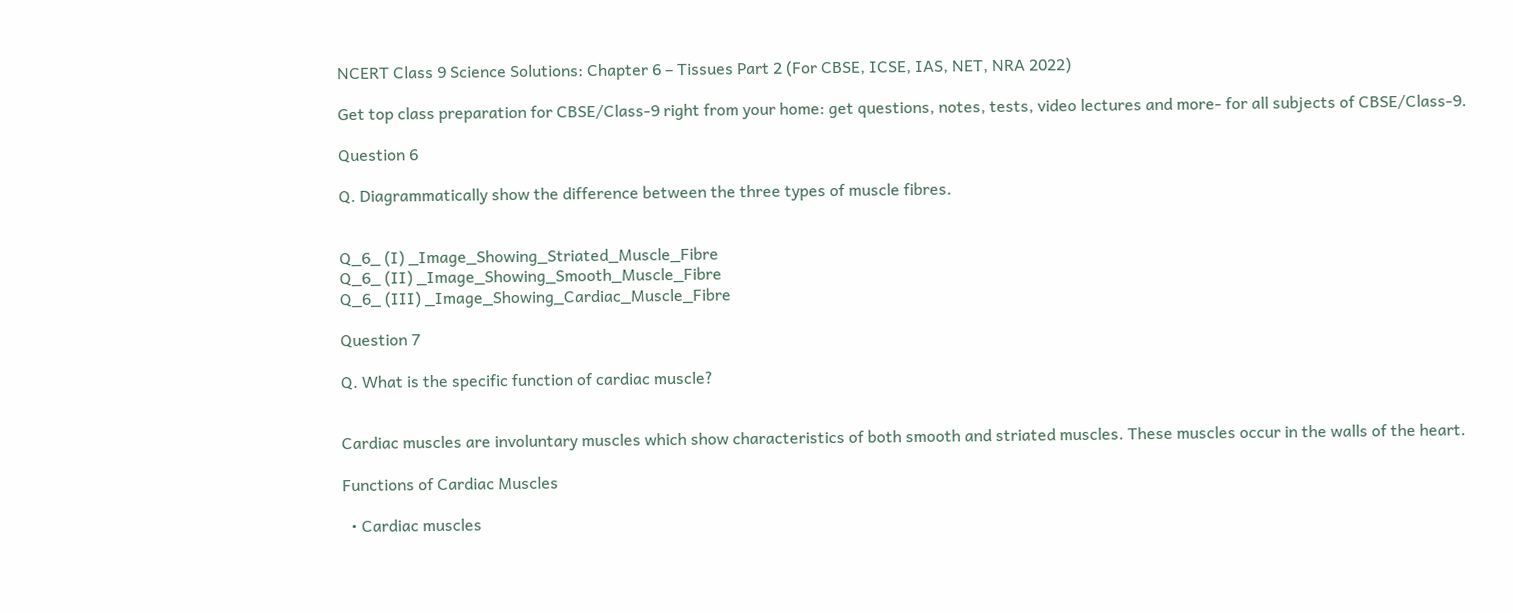NCERT Class 9 Science Solutions: Chapter 6 – Tissues Part 2 (For CBSE, ICSE, IAS, NET, NRA 2022)

Get top class preparation for CBSE/Class-9 right from your home: get questions, notes, tests, video lectures and more- for all subjects of CBSE/Class-9.

Question 6

Q. Diagrammatically show the difference between the three types of muscle fibres.


Q_6_ (I) _Image_Showing_Striated_Muscle_Fibre
Q_6_ (II) _Image_Showing_Smooth_Muscle_Fibre
Q_6_ (III) _Image_Showing_Cardiac_Muscle_Fibre

Question 7

Q. What is the specific function of cardiac muscle?


Cardiac muscles are involuntary muscles which show characteristics of both smooth and striated muscles. These muscles occur in the walls of the heart.

Functions of Cardiac Muscles

  • Cardiac muscles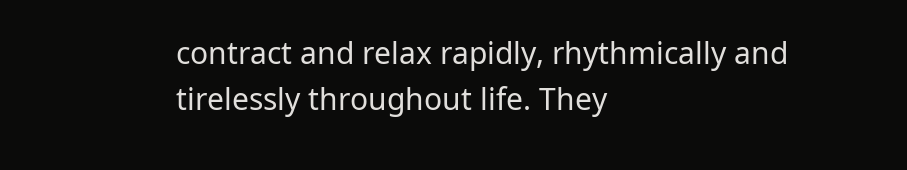contract and relax rapidly, rhythmically and tirelessly throughout life. They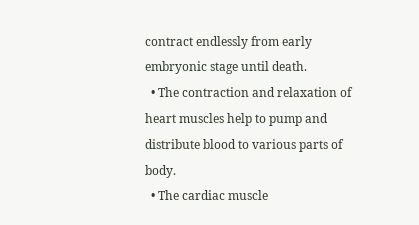contract endlessly from early embryonic stage until death.
  • The contraction and relaxation of heart muscles help to pump and distribute blood to various parts of body.
  • The cardiac muscle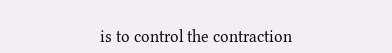is to control the contraction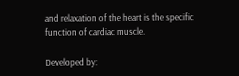and relaxation of the heart is the specific function of cardiac muscle.

Developed by: